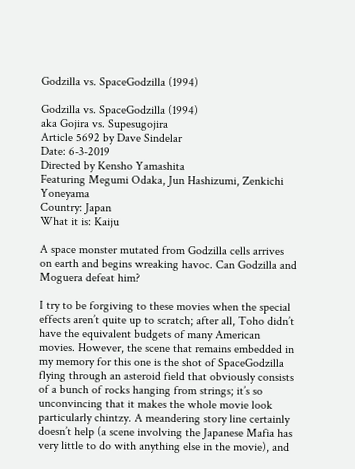Godzilla vs. SpaceGodzilla (1994)

Godzilla vs. SpaceGodzilla (1994)
aka Gojira vs. Supesugojira
Article 5692 by Dave Sindelar
Date: 6-3-2019
Directed by Kensho Yamashita
Featuring Megumi Odaka, Jun Hashizumi, Zenkichi Yoneyama
Country: Japan
What it is: Kaiju

A space monster mutated from Godzilla cells arrives on earth and begins wreaking havoc. Can Godzilla and Moguera defeat him?

I try to be forgiving to these movies when the special effects aren’t quite up to scratch; after all, Toho didn’t have the equivalent budgets of many American movies. However, the scene that remains embedded in my memory for this one is the shot of SpaceGodzilla flying through an asteroid field that obviously consists of a bunch of rocks hanging from strings; it’s so unconvincing that it makes the whole movie look particularly chintzy. A meandering story line certainly doesn’t help (a scene involving the Japanese Mafia has very little to do with anything else in the movie), and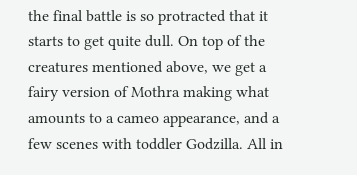the final battle is so protracted that it starts to get quite dull. On top of the creatures mentioned above, we get a fairy version of Mothra making what amounts to a cameo appearance, and a few scenes with toddler Godzilla. All in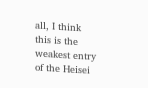all, I think this is the weakest entry of the Heisei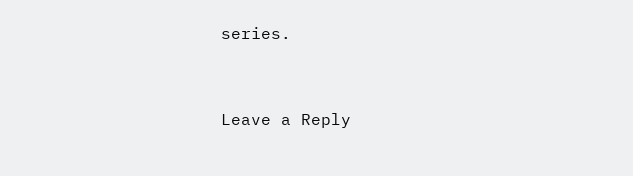series.


Leave a Reply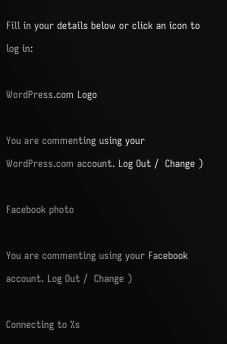Fill in your details below or click an icon to log in:

WordPress.com Logo

You are commenting using your WordPress.com account. Log Out /  Change )

Facebook photo

You are commenting using your Facebook account. Log Out /  Change )

Connecting to %s